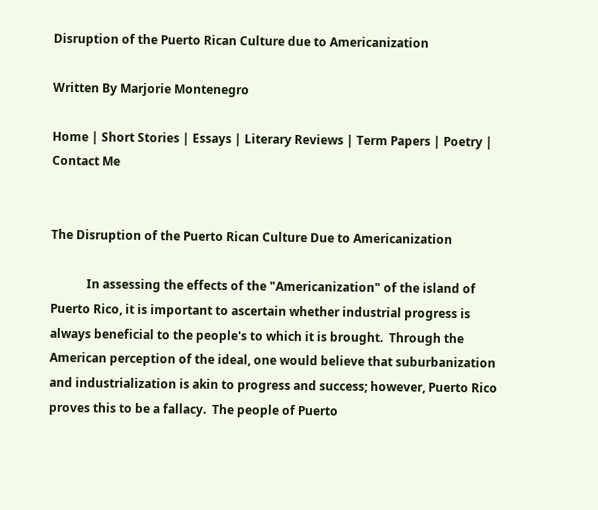Disruption of the Puerto Rican Culture due to Americanization

Written By Marjorie Montenegro

Home | Short Stories | Essays | Literary Reviews | Term Papers | Poetry | Contact Me


The Disruption of the Puerto Rican Culture Due to Americanization

            In assessing the effects of the "Americanization" of the island of Puerto Rico, it is important to ascertain whether industrial progress is always beneficial to the people's to which it is brought.  Through the American perception of the ideal, one would believe that suburbanization and industrialization is akin to progress and success; however, Puerto Rico proves this to be a fallacy.  The people of Puerto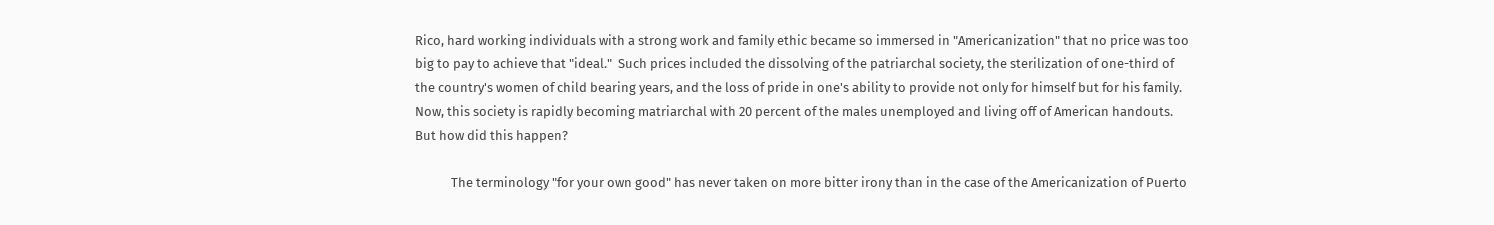Rico, hard working individuals with a strong work and family ethic became so immersed in "Americanization" that no price was too big to pay to achieve that "ideal."  Such prices included the dissolving of the patriarchal society, the sterilization of one-third of the country's women of child bearing years, and the loss of pride in one's ability to provide not only for himself but for his family.  Now, this society is rapidly becoming matriarchal with 20 percent of the males unemployed and living off of American handouts.  But how did this happen?

            The terminology "for your own good" has never taken on more bitter irony than in the case of the Americanization of Puerto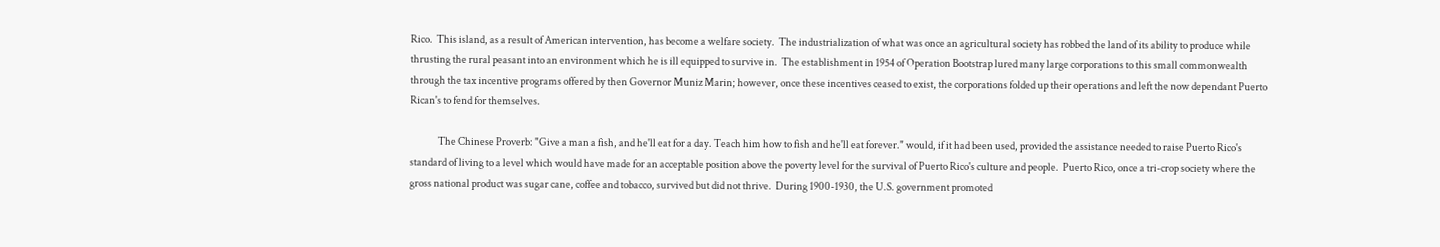Rico.  This island, as a result of American intervention, has become a welfare society.  The industrialization of what was once an agricultural society has robbed the land of its ability to produce while thrusting the rural peasant into an environment which he is ill equipped to survive in.  The establishment in 1954 of Operation Bootstrap lured many large corporations to this small commonwealth through the tax incentive programs offered by then Governor Muniz Marin; however, once these incentives ceased to exist, the corporations folded up their operations and left the now dependant Puerto Rican's to fend for themselves.

              The Chinese Proverb: "Give a man a fish, and he'll eat for a day. Teach him how to fish and he'll eat forever." would, if it had been used, provided the assistance needed to raise Puerto Rico's standard of living to a level which would have made for an acceptable position above the poverty level for the survival of Puerto Rico's culture and people.  Puerto Rico, once a tri-crop society where the gross national product was sugar cane, coffee and tobacco, survived but did not thrive.  During 1900-1930, the U.S. government promoted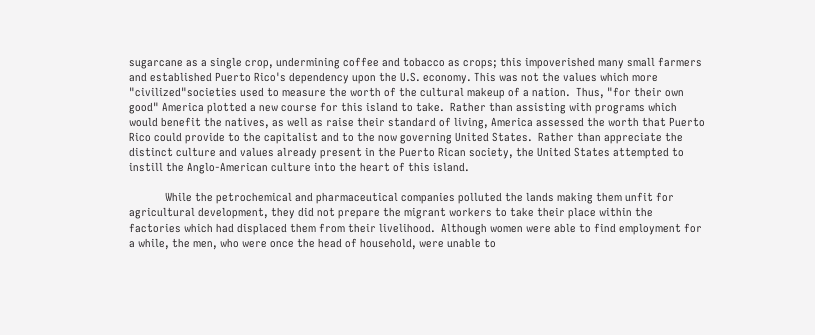sugarcane as a single crop, undermining coffee and tobacco as crops; this impoverished many small farmers and established Puerto Rico's dependency upon the U.S. economy. This was not the values which more "civilized"societies used to measure the worth of the cultural makeup of a nation.  Thus, "for their own good" America plotted a new course for this island to take.  Rather than assisting with programs which would benefit the natives, as well as raise their standard of living, America assessed the worth that Puerto Rico could provide to the capitalist and to the now governing United States.  Rather than appreciate the distinct culture and values already present in the Puerto Rican society, the United States attempted to instill the Anglo-American culture into the heart of this island.

            While the petrochemical and pharmaceutical companies polluted the lands making them unfit for agricultural development, they did not prepare the migrant workers to take their place within the factories which had displaced them from their livelihood.  Although women were able to find employment for a while, the men, who were once the head of household, were unable to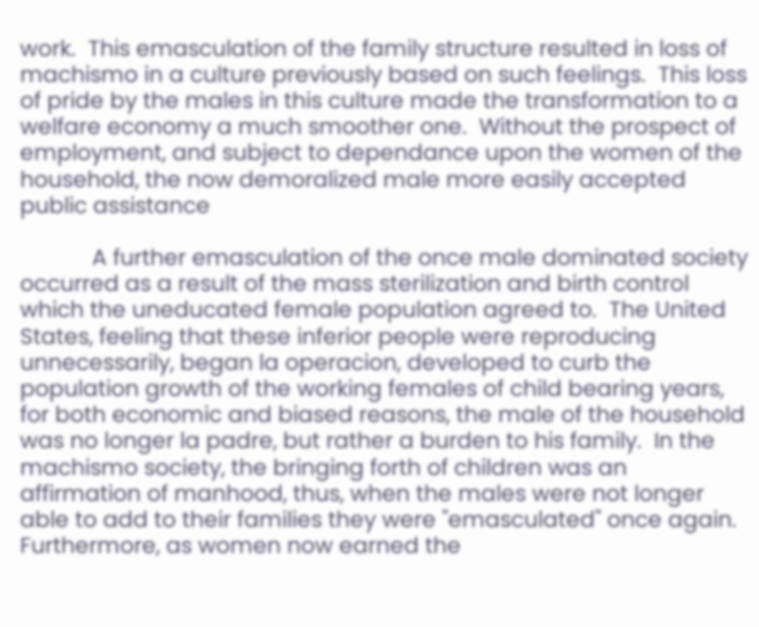work.  This emasculation of the family structure resulted in loss of machismo in a culture previously based on such feelings.  This loss of pride by the males in this culture made the transformation to a welfare economy a much smoother one.  Without the prospect of employment, and subject to dependance upon the women of the household, the now demoralized male more easily accepted public assistance

            A further emasculation of the once male dominated society occurred as a result of the mass sterilization and birth control which the uneducated female population agreed to.  The United States, feeling that these inferior people were reproducing unnecessarily, began la operacion, developed to curb the population growth of the working females of child bearing years, for both economic and biased reasons, the male of the household was no longer la padre, but rather a burden to his family.  In the machismo society, the bringing forth of children was an affirmation of manhood, thus, when the males were not longer able to add to their families they were "emasculated" once again.  Furthermore, as women now earned the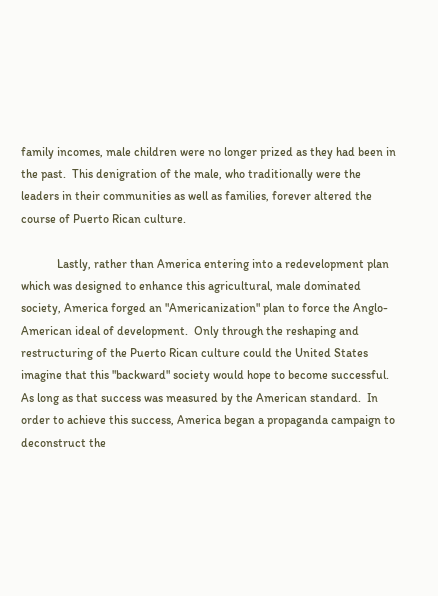family incomes, male children were no longer prized as they had been in the past.  This denigration of the male, who traditionally were the leaders in their communities as well as families, forever altered the course of Puerto Rican culture.

            Lastly, rather than America entering into a redevelopment plan which was designed to enhance this agricultural, male dominated society, America forged an "Americanization" plan to force the Anglo-American ideal of development.  Only through the reshaping and restructuring of the Puerto Rican culture could the United States imagine that this "backward" society would hope to become successful.  As long as that success was measured by the American standard.  In order to achieve this success, America began a propaganda campaign to deconstruct the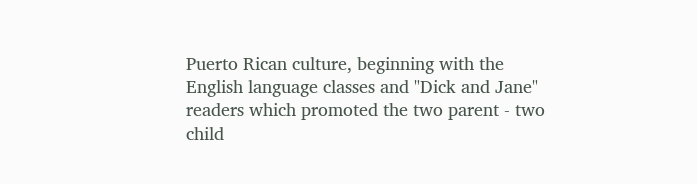Puerto Rican culture, beginning with the English language classes and "Dick and Jane" readers which promoted the two parent - two child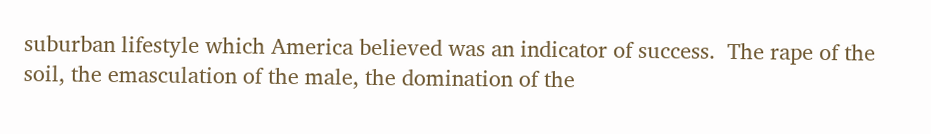suburban lifestyle which America believed was an indicator of success.  The rape of the soil, the emasculation of the male, the domination of the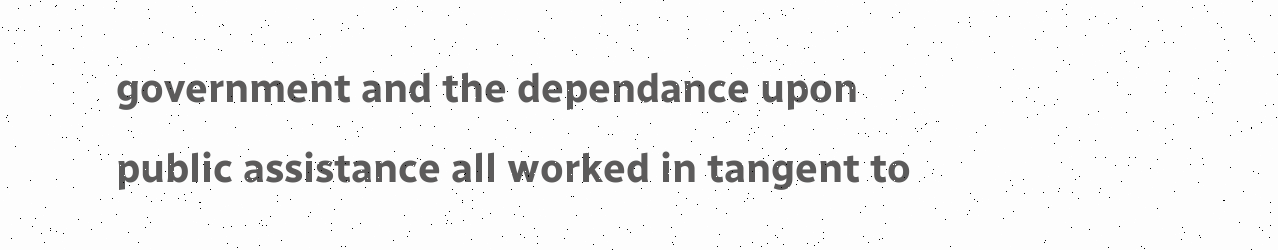government and the dependance upon public assistance all worked in tangent to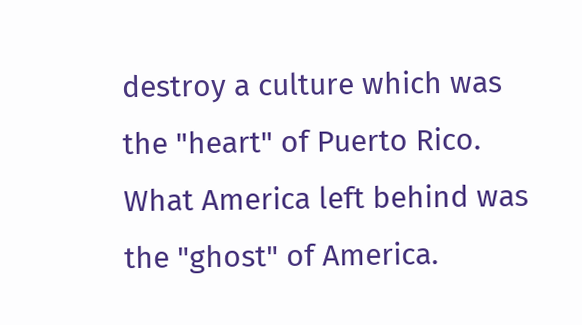destroy a culture which was the "heart" of Puerto Rico.  What America left behind was the "ghost" of America.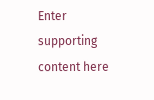Enter supporting content here